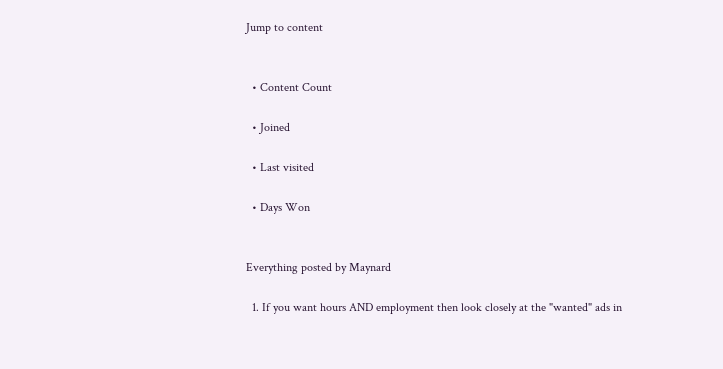Jump to content


  • Content Count

  • Joined

  • Last visited

  • Days Won


Everything posted by Maynard

  1. If you want hours AND employment then look closely at the "wanted" ads in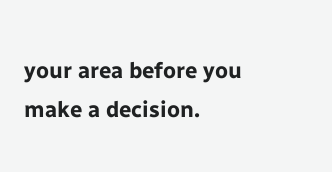your area before you make a decision.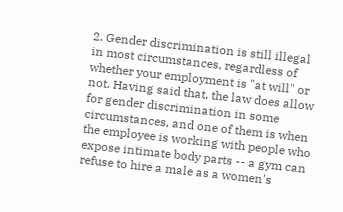2. Gender discrimination is still illegal in most circumstances, regardless of whether your employment is "at will" or not. Having said that, the law does allow for gender discrimination in some circumstances, and one of them is when the employee is working with people who expose intimate body parts -- a gym can refuse to hire a male as a women's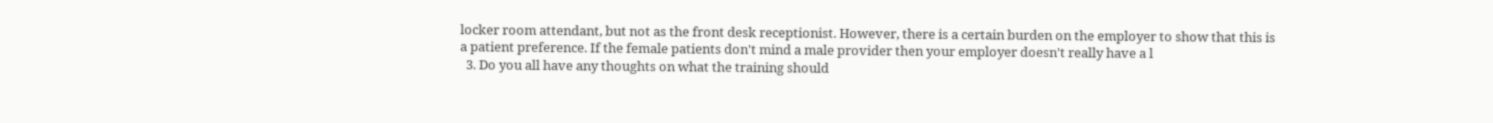locker room attendant, but not as the front desk receptionist. However, there is a certain burden on the employer to show that this is a patient preference. If the female patients don't mind a male provider then your employer doesn't really have a l
  3. Do you all have any thoughts on what the training should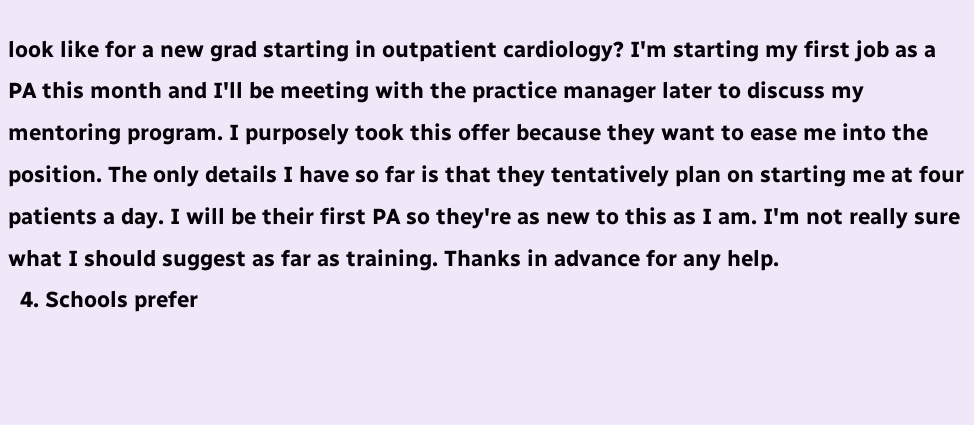look like for a new grad starting in outpatient cardiology? I'm starting my first job as a PA this month and I'll be meeting with the practice manager later to discuss my mentoring program. I purposely took this offer because they want to ease me into the position. The only details I have so far is that they tentatively plan on starting me at four patients a day. I will be their first PA so they're as new to this as I am. I'm not really sure what I should suggest as far as training. Thanks in advance for any help.
  4. Schools prefer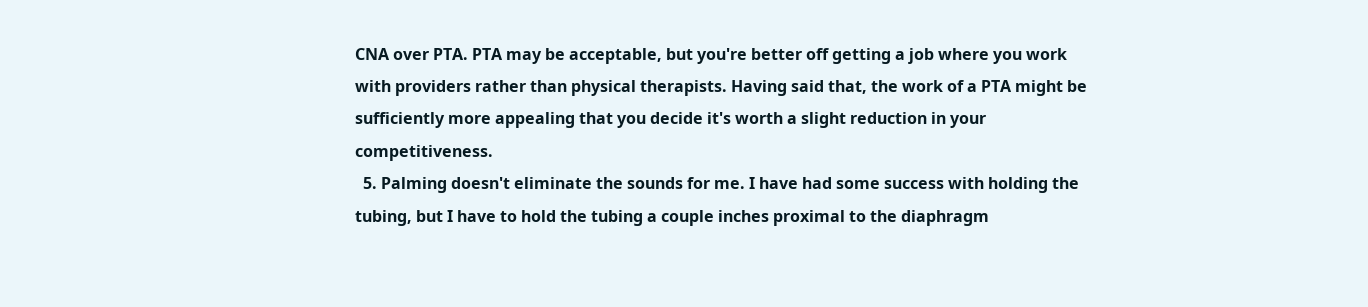CNA over PTA. PTA may be acceptable, but you're better off getting a job where you work with providers rather than physical therapists. Having said that, the work of a PTA might be sufficiently more appealing that you decide it's worth a slight reduction in your competitiveness.
  5. Palming doesn't eliminate the sounds for me. I have had some success with holding the tubing, but I have to hold the tubing a couple inches proximal to the diaphragm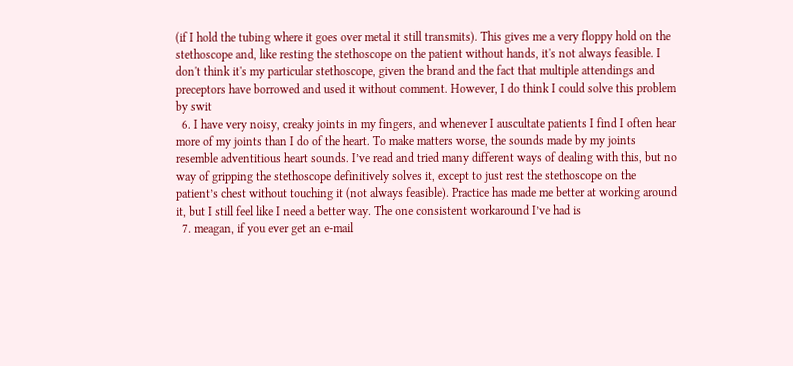(if I hold the tubing where it goes over metal it still transmits). This gives me a very floppy hold on the stethoscope and, like resting the stethoscope on the patient without hands, it's not always feasible. I don't think it's my particular stethoscope, given the brand and the fact that multiple attendings and preceptors have borrowed and used it without comment. However, I do think I could solve this problem by swit
  6. I have very noisy, creaky joints in my fingers, and whenever I auscultate patients I find I often hear more of my joints than I do of the heart. To make matters worse, the sounds made by my joints resemble adventitious heart sounds. I’ve read and tried many different ways of dealing with this, but no way of gripping the stethoscope definitively solves it, except to just rest the stethoscope on the patient’s chest without touching it (not always feasible). Practice has made me better at working around it, but I still feel like I need a better way. The one consistent workaround I’ve had is
  7. meagan, if you ever get an e-mail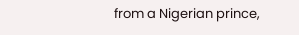from a Nigerian prince,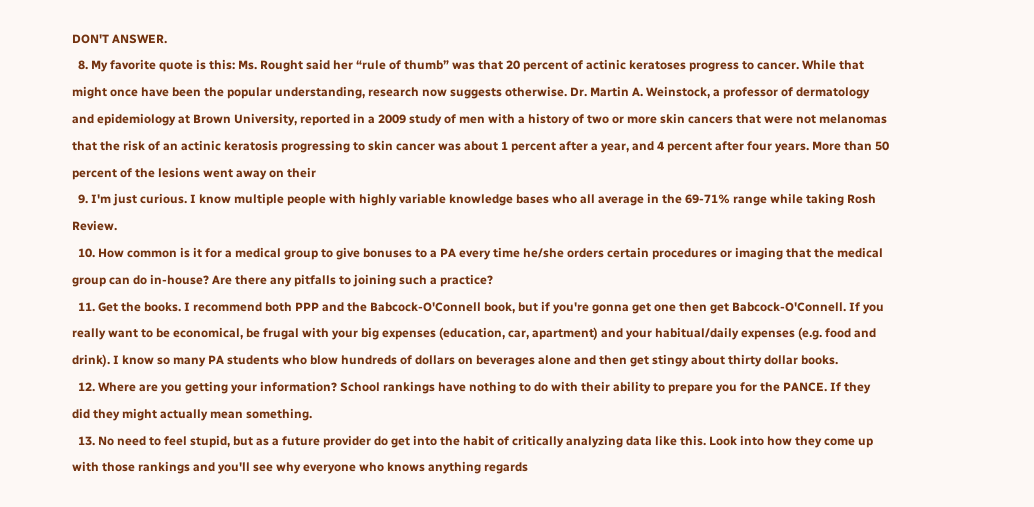DON'T ANSWER.
  8. My favorite quote is this: Ms. Rought said her “rule of thumb” was that 20 percent of actinic keratoses progress to cancer. While that might once have been the popular understanding, research now suggests otherwise. Dr. Martin A. Weinstock, a professor of dermatology and epidemiology at Brown University, reported in a 2009 study of men with a history of two or more skin cancers that were not melanomas that the risk of an actinic keratosis progressing to skin cancer was about 1 percent after a year, and 4 percent after four years. More than 50 percent of the lesions went away on their
  9. I'm just curious. I know multiple people with highly variable knowledge bases who all average in the 69-71% range while taking Rosh Review.
  10. How common is it for a medical group to give bonuses to a PA every time he/she orders certain procedures or imaging that the medical group can do in-house? Are there any pitfalls to joining such a practice?
  11. Get the books. I recommend both PPP and the Babcock-O'Connell book, but if you're gonna get one then get Babcock-O'Connell. If you really want to be economical, be frugal with your big expenses (education, car, apartment) and your habitual/daily expenses (e.g. food and drink). I know so many PA students who blow hundreds of dollars on beverages alone and then get stingy about thirty dollar books.
  12. Where are you getting your information? School rankings have nothing to do with their ability to prepare you for the PANCE. If they did they might actually mean something.
  13. No need to feel stupid, but as a future provider do get into the habit of critically analyzing data like this. Look into how they come up with those rankings and you'll see why everyone who knows anything regards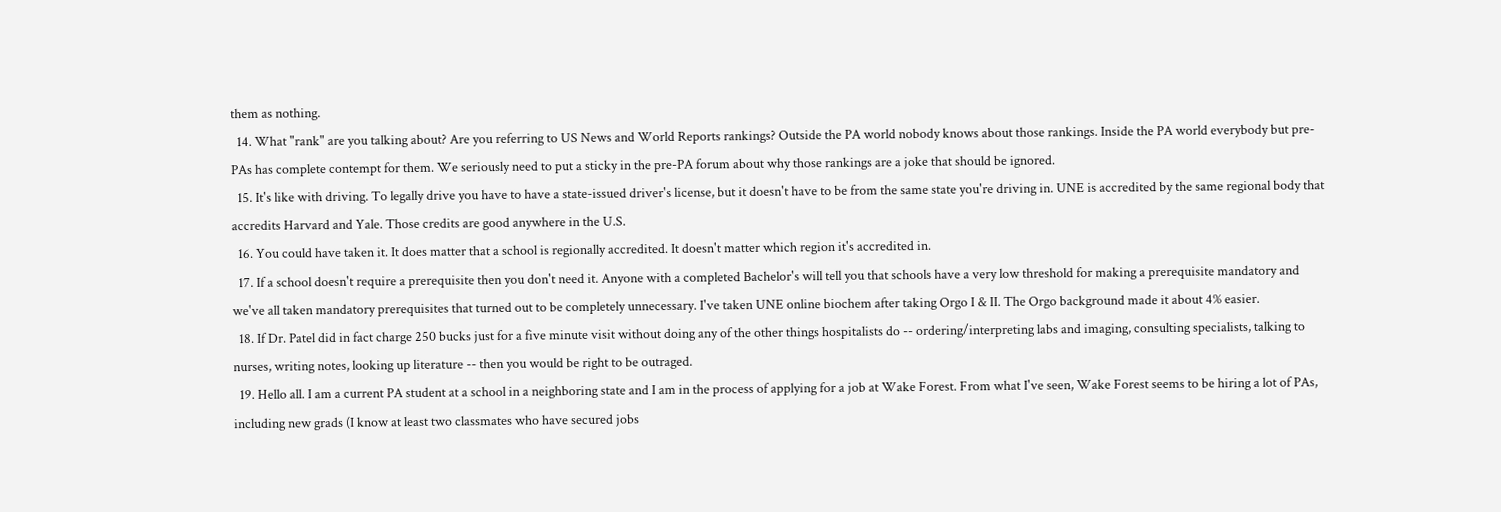them as nothing.
  14. What "rank" are you talking about? Are you referring to US News and World Reports rankings? Outside the PA world nobody knows about those rankings. Inside the PA world everybody but pre-PAs has complete contempt for them. We seriously need to put a sticky in the pre-PA forum about why those rankings are a joke that should be ignored.
  15. It's like with driving. To legally drive you have to have a state-issued driver's license, but it doesn't have to be from the same state you're driving in. UNE is accredited by the same regional body that accredits Harvard and Yale. Those credits are good anywhere in the U.S.
  16. You could have taken it. It does matter that a school is regionally accredited. It doesn't matter which region it's accredited in.
  17. If a school doesn't require a prerequisite then you don't need it. Anyone with a completed Bachelor's will tell you that schools have a very low threshold for making a prerequisite mandatory and we've all taken mandatory prerequisites that turned out to be completely unnecessary. I've taken UNE online biochem after taking Orgo I & II. The Orgo background made it about 4% easier.
  18. If Dr. Patel did in fact charge 250 bucks just for a five minute visit without doing any of the other things hospitalists do -- ordering/interpreting labs and imaging, consulting specialists, talking to nurses, writing notes, looking up literature -- then you would be right to be outraged.
  19. Hello all. I am a current PA student at a school in a neighboring state and I am in the process of applying for a job at Wake Forest. From what I've seen, Wake Forest seems to be hiring a lot of PAs, including new grads (I know at least two classmates who have secured jobs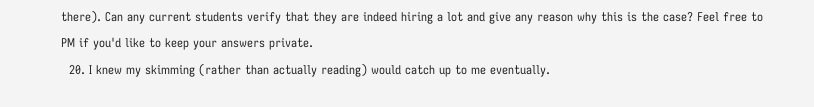there). Can any current students verify that they are indeed hiring a lot and give any reason why this is the case? Feel free to PM if you'd like to keep your answers private.
  20. I knew my skimming (rather than actually reading) would catch up to me eventually.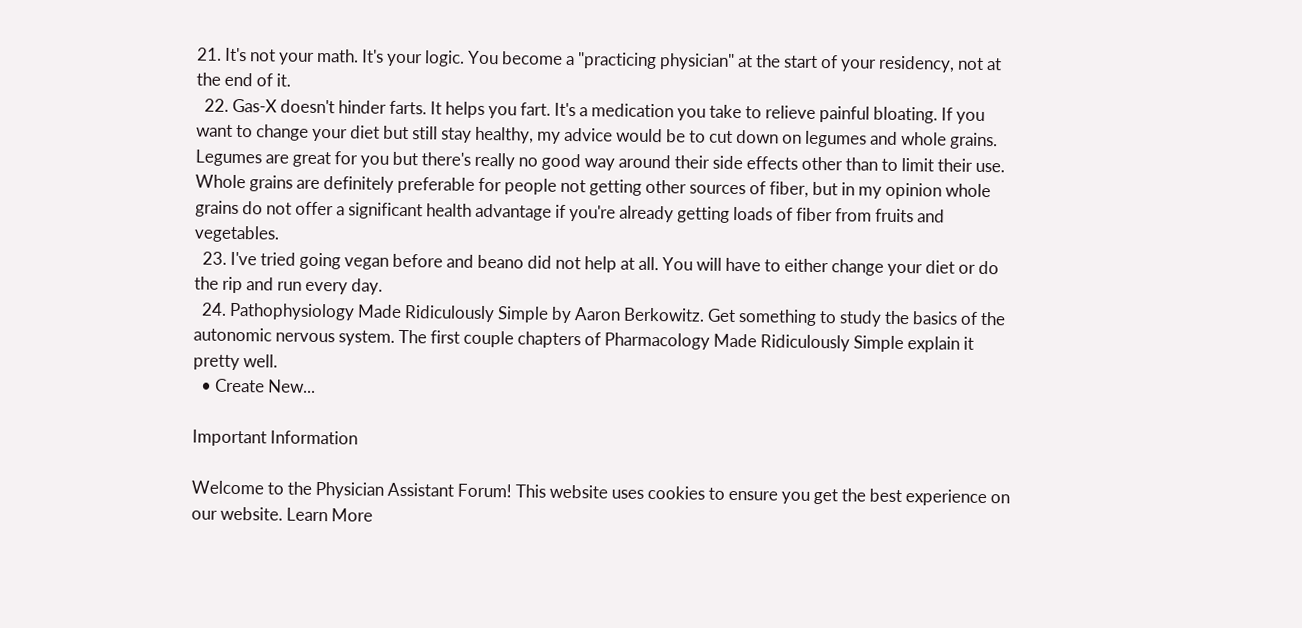21. It's not your math. It's your logic. You become a "practicing physician" at the start of your residency, not at the end of it.
  22. Gas-X doesn't hinder farts. It helps you fart. It's a medication you take to relieve painful bloating. If you want to change your diet but still stay healthy, my advice would be to cut down on legumes and whole grains. Legumes are great for you but there's really no good way around their side effects other than to limit their use. Whole grains are definitely preferable for people not getting other sources of fiber, but in my opinion whole grains do not offer a significant health advantage if you're already getting loads of fiber from fruits and vegetables.
  23. I've tried going vegan before and beano did not help at all. You will have to either change your diet or do the rip and run every day.
  24. Pathophysiology Made Ridiculously Simple by Aaron Berkowitz. Get something to study the basics of the autonomic nervous system. The first couple chapters of Pharmacology Made Ridiculously Simple explain it pretty well.
  • Create New...

Important Information

Welcome to the Physician Assistant Forum! This website uses cookies to ensure you get the best experience on our website. Learn More